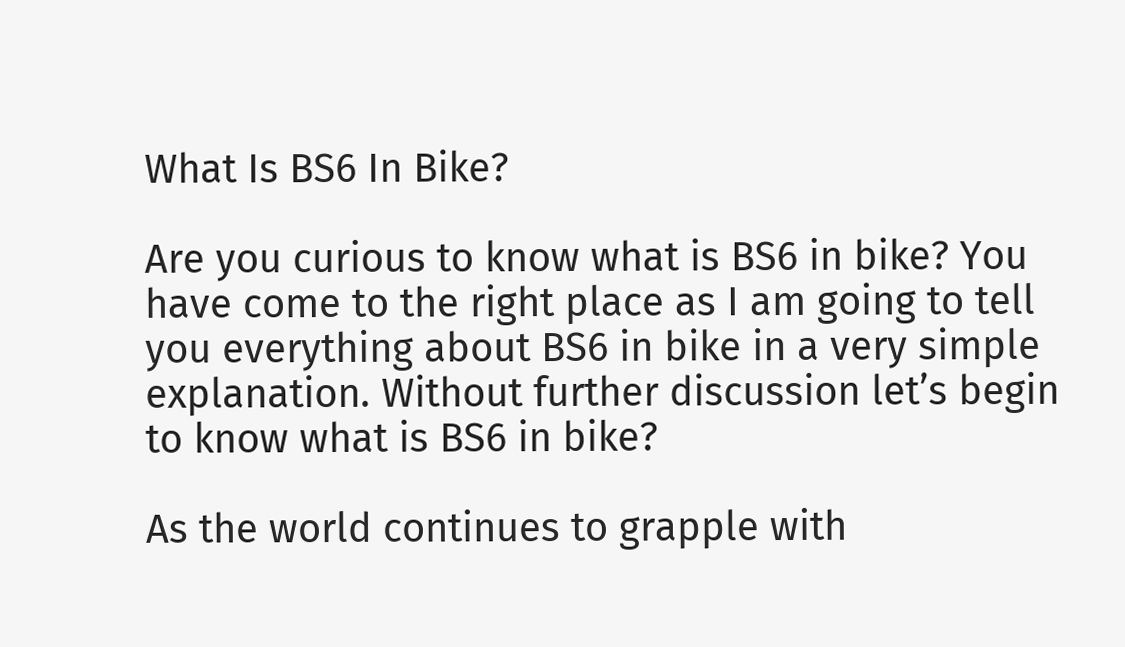What Is BS6 In Bike?

Are you curious to know what is BS6 in bike? You have come to the right place as I am going to tell you everything about BS6 in bike in a very simple explanation. Without further discussion let’s begin to know what is BS6 in bike?

As the world continues to grapple with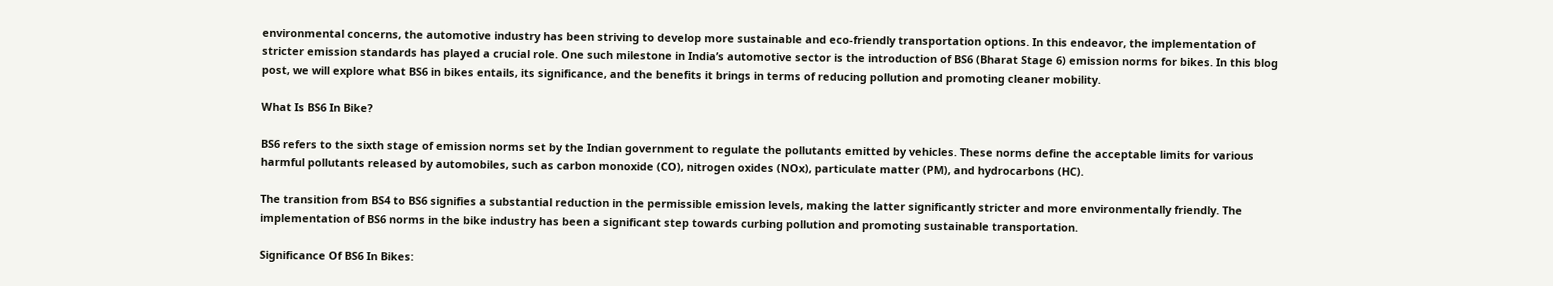environmental concerns, the automotive industry has been striving to develop more sustainable and eco-friendly transportation options. In this endeavor, the implementation of stricter emission standards has played a crucial role. One such milestone in India’s automotive sector is the introduction of BS6 (Bharat Stage 6) emission norms for bikes. In this blog post, we will explore what BS6 in bikes entails, its significance, and the benefits it brings in terms of reducing pollution and promoting cleaner mobility.

What Is BS6 In Bike?

BS6 refers to the sixth stage of emission norms set by the Indian government to regulate the pollutants emitted by vehicles. These norms define the acceptable limits for various harmful pollutants released by automobiles, such as carbon monoxide (CO), nitrogen oxides (NOx), particulate matter (PM), and hydrocarbons (HC).

The transition from BS4 to BS6 signifies a substantial reduction in the permissible emission levels, making the latter significantly stricter and more environmentally friendly. The implementation of BS6 norms in the bike industry has been a significant step towards curbing pollution and promoting sustainable transportation.

Significance Of BS6 In Bikes: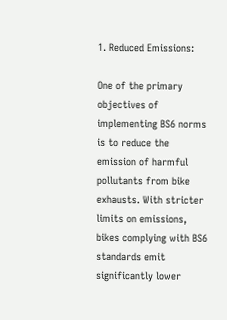1. Reduced Emissions:

One of the primary objectives of implementing BS6 norms is to reduce the emission of harmful pollutants from bike exhausts. With stricter limits on emissions, bikes complying with BS6 standards emit significantly lower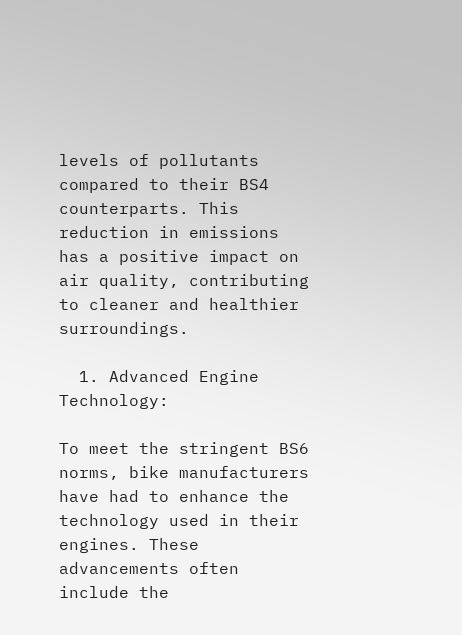levels of pollutants compared to their BS4 counterparts. This reduction in emissions has a positive impact on air quality, contributing to cleaner and healthier surroundings.

  1. Advanced Engine Technology:

To meet the stringent BS6 norms, bike manufacturers have had to enhance the technology used in their engines. These advancements often include the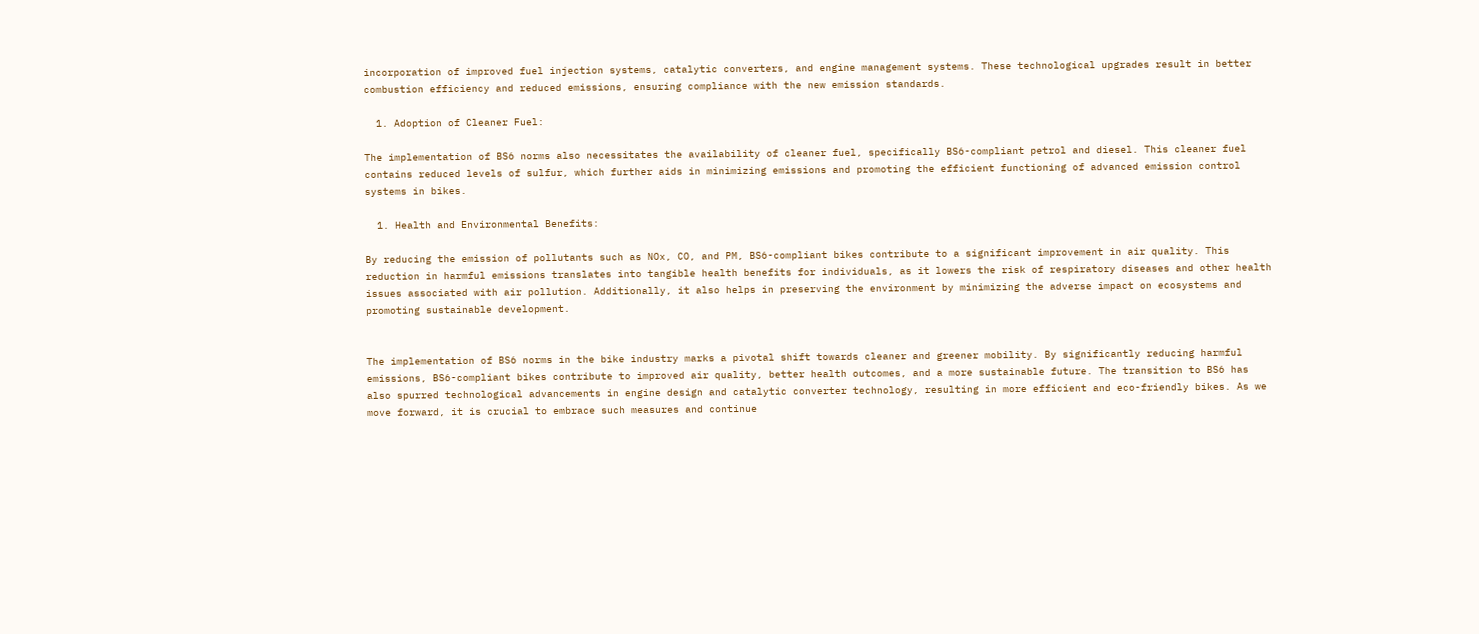incorporation of improved fuel injection systems, catalytic converters, and engine management systems. These technological upgrades result in better combustion efficiency and reduced emissions, ensuring compliance with the new emission standards.

  1. Adoption of Cleaner Fuel:

The implementation of BS6 norms also necessitates the availability of cleaner fuel, specifically BS6-compliant petrol and diesel. This cleaner fuel contains reduced levels of sulfur, which further aids in minimizing emissions and promoting the efficient functioning of advanced emission control systems in bikes.

  1. Health and Environmental Benefits:

By reducing the emission of pollutants such as NOx, CO, and PM, BS6-compliant bikes contribute to a significant improvement in air quality. This reduction in harmful emissions translates into tangible health benefits for individuals, as it lowers the risk of respiratory diseases and other health issues associated with air pollution. Additionally, it also helps in preserving the environment by minimizing the adverse impact on ecosystems and promoting sustainable development.


The implementation of BS6 norms in the bike industry marks a pivotal shift towards cleaner and greener mobility. By significantly reducing harmful emissions, BS6-compliant bikes contribute to improved air quality, better health outcomes, and a more sustainable future. The transition to BS6 has also spurred technological advancements in engine design and catalytic converter technology, resulting in more efficient and eco-friendly bikes. As we move forward, it is crucial to embrace such measures and continue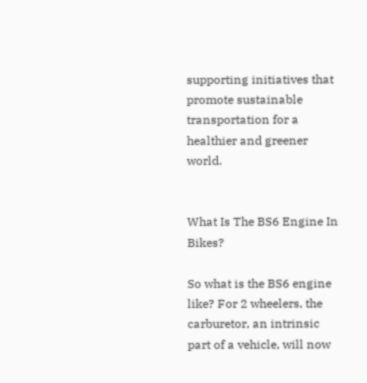supporting initiatives that promote sustainable transportation for a healthier and greener world.


What Is The BS6 Engine In Bikes?

So what is the BS6 engine like? For 2 wheelers, the carburetor, an intrinsic part of a vehicle, will now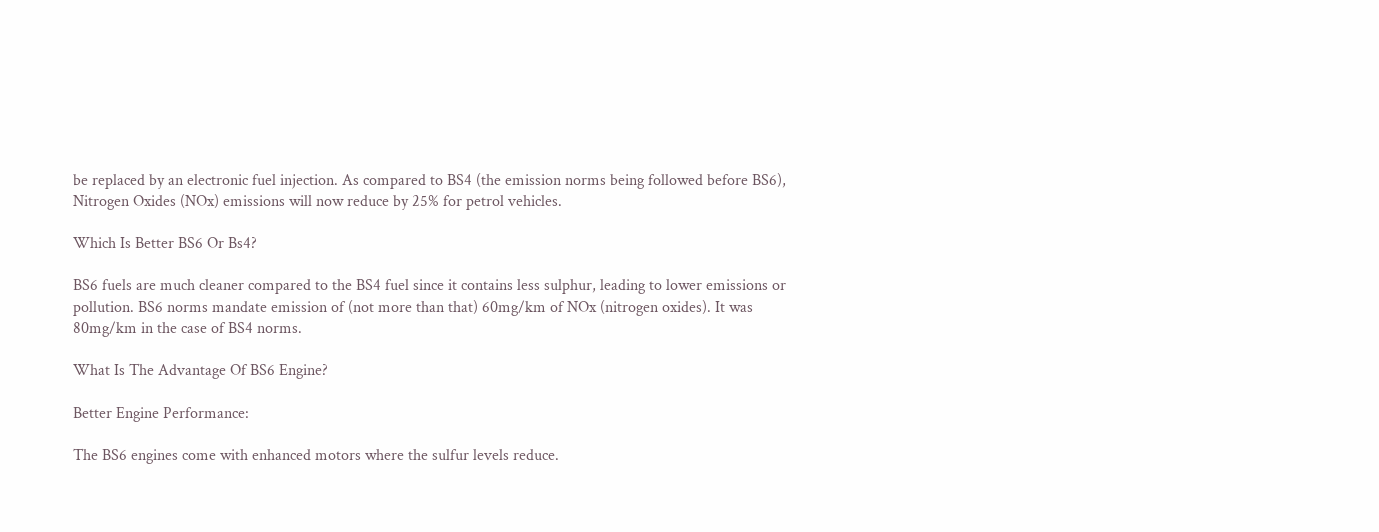be replaced by an electronic fuel injection. As compared to BS4 (the emission norms being followed before BS6), Nitrogen Oxides (NOx) emissions will now reduce by 25% for petrol vehicles.

Which Is Better BS6 Or Bs4?

BS6 fuels are much cleaner compared to the BS4 fuel since it contains less sulphur, leading to lower emissions or pollution. BS6 norms mandate emission of (not more than that) 60mg/km of NOx (nitrogen oxides). It was 80mg/km in the case of BS4 norms.

What Is The Advantage Of BS6 Engine?

Better Engine Performance:

The BS6 engines come with enhanced motors where the sulfur levels reduce.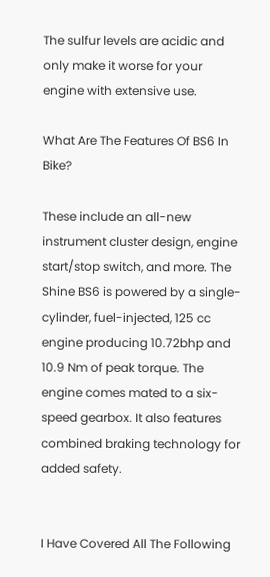The sulfur levels are acidic and only make it worse for your engine with extensive use.

What Are The Features Of BS6 In Bike?

These include an all-new instrument cluster design, engine start/stop switch, and more. The Shine BS6 is powered by a single-cylinder, fuel-injected, 125 cc engine producing 10.72bhp and 10.9 Nm of peak torque. The engine comes mated to a six-speed gearbox. It also features combined braking technology for added safety.


I Have Covered All The Following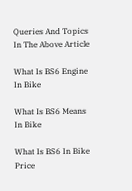Queries And Topics In The Above Article

What Is BS6 Engine In Bike

What Is BS6 Means In Bike

What Is BS6 In Bike Price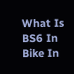What Is BS6 In Bike In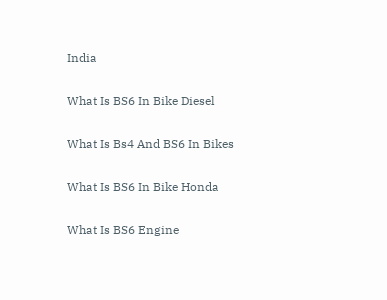India

What Is BS6 In Bike Diesel

What Is Bs4 And BS6 In Bikes

What Is BS6 In Bike Honda

What Is BS6 Engine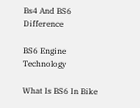Bs4 And BS6 Difference

BS6 Engine Technology

What Is BS6 In Bike